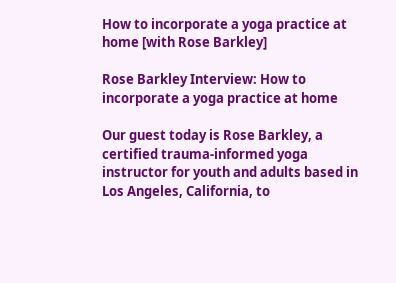How to incorporate a yoga practice at home [with Rose Barkley]

Rose Barkley Interview: How to incorporate a yoga practice at home

Our guest today is Rose Barkley, a certified trauma-informed yoga instructor for youth and adults based in Los Angeles, California, to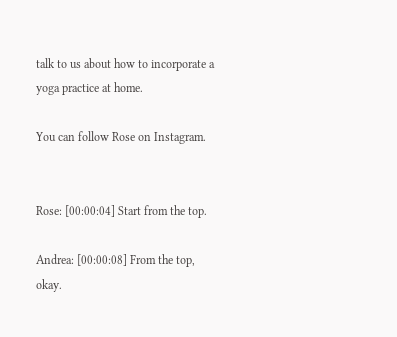talk to us about how to incorporate a yoga practice at home.

You can follow Rose on Instagram.


Rose: [00:00:04] Start from the top.

Andrea: [00:00:08] From the top, okay.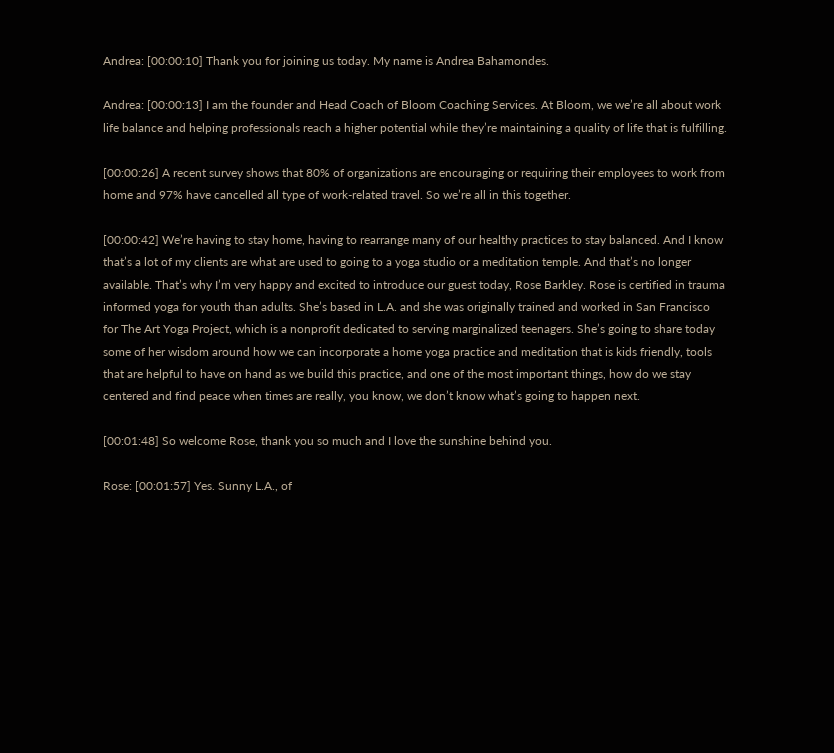Andrea: [00:00:10] Thank you for joining us today. My name is Andrea Bahamondes.

Andrea: [00:00:13] I am the founder and Head Coach of Bloom Coaching Services. At Bloom, we we’re all about work life balance and helping professionals reach a higher potential while they’re maintaining a quality of life that is fulfilling.

[00:00:26] A recent survey shows that 80% of organizations are encouraging or requiring their employees to work from home and 97% have cancelled all type of work-related travel. So we’re all in this together.

[00:00:42] We’re having to stay home, having to rearrange many of our healthy practices to stay balanced. And I know that’s a lot of my clients are what are used to going to a yoga studio or a meditation temple. And that’s no longer available. That’s why I’m very happy and excited to introduce our guest today, Rose Barkley. Rose is certified in trauma informed yoga for youth than adults. She’s based in L.A. and she was originally trained and worked in San Francisco for The Art Yoga Project, which is a nonprofit dedicated to serving marginalized teenagers. She’s going to share today some of her wisdom around how we can incorporate a home yoga practice and meditation that is kids friendly, tools that are helpful to have on hand as we build this practice, and one of the most important things, how do we stay centered and find peace when times are really, you know, we don’t know what’s going to happen next.

[00:01:48] So welcome Rose, thank you so much and I love the sunshine behind you.

Rose: [00:01:57] Yes. Sunny L.A., of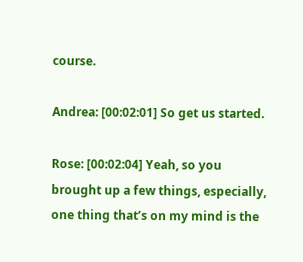course.

Andrea: [00:02:01] So get us started.

Rose: [00:02:04] Yeah, so you brought up a few things, especially, one thing that’s on my mind is the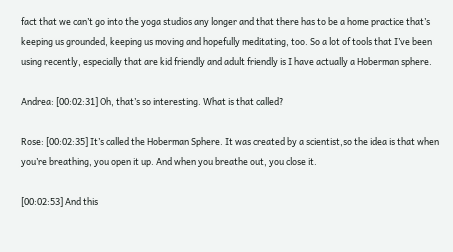fact that we can’t go into the yoga studios any longer and that there has to be a home practice that’s keeping us grounded, keeping us moving and hopefully meditating, too. So a lot of tools that I’ve been using recently, especially that are kid friendly and adult friendly is I have actually a Hoberman sphere.

Andrea: [00:02:31] Oh, that’s so interesting. What is that called?

Rose: [00:02:35] It’s called the Hoberman Sphere. It was created by a scientist,so the idea is that when you’re breathing, you open it up. And when you breathe out, you close it.

[00:02:53] And this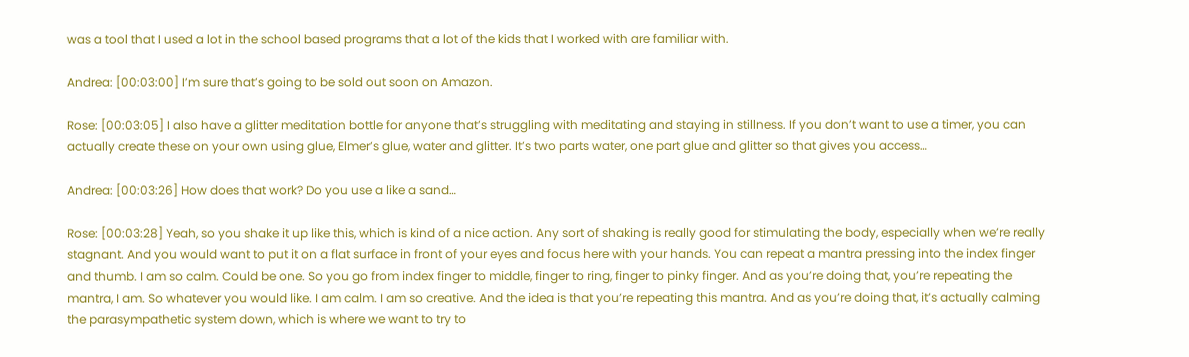was a tool that I used a lot in the school based programs that a lot of the kids that I worked with are familiar with.

Andrea: [00:03:00] I’m sure that’s going to be sold out soon on Amazon.

Rose: [00:03:05] I also have a glitter meditation bottle for anyone that’s struggling with meditating and staying in stillness. If you don’t want to use a timer, you can actually create these on your own using glue, Elmer’s glue, water and glitter. It’s two parts water, one part glue and glitter so that gives you access…

Andrea: [00:03:26] How does that work? Do you use a like a sand…

Rose: [00:03:28] Yeah, so you shake it up like this, which is kind of a nice action. Any sort of shaking is really good for stimulating the body, especially when we’re really stagnant. And you would want to put it on a flat surface in front of your eyes and focus here with your hands. You can repeat a mantra pressing into the index finger and thumb. I am so calm. Could be one. So you go from index finger to middle, finger to ring, finger to pinky finger. And as you’re doing that, you’re repeating the mantra, I am. So whatever you would like. I am calm. I am so creative. And the idea is that you’re repeating this mantra. And as you’re doing that, it’s actually calming the parasympathetic system down, which is where we want to try to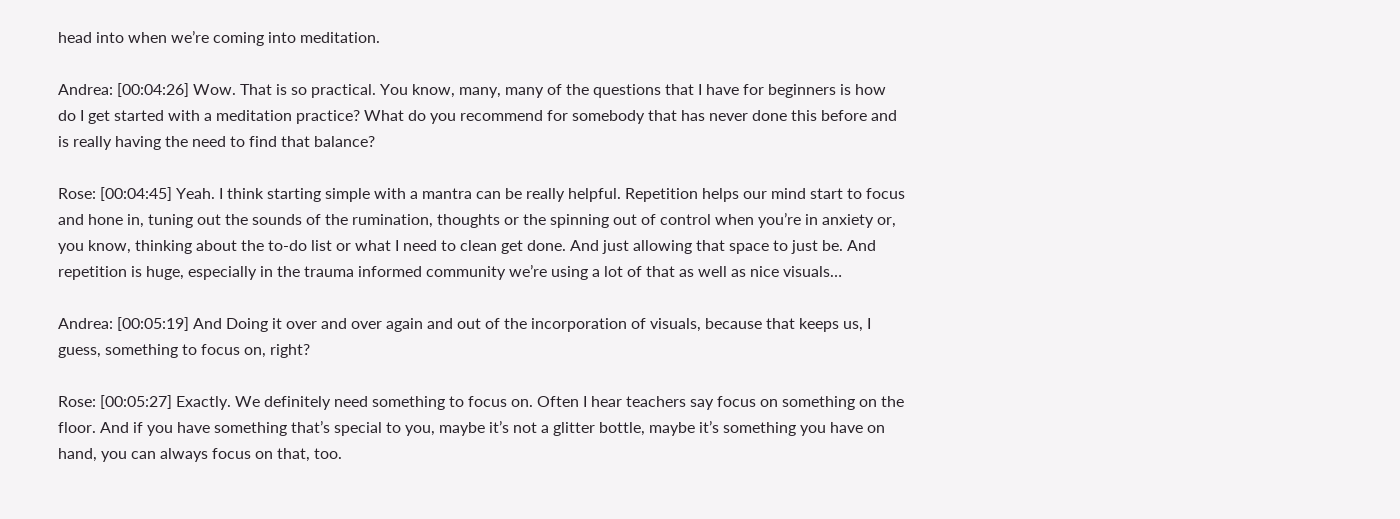head into when we’re coming into meditation.

Andrea: [00:04:26] Wow. That is so practical. You know, many, many of the questions that I have for beginners is how do I get started with a meditation practice? What do you recommend for somebody that has never done this before and is really having the need to find that balance?

Rose: [00:04:45] Yeah. I think starting simple with a mantra can be really helpful. Repetition helps our mind start to focus and hone in, tuning out the sounds of the rumination, thoughts or the spinning out of control when you’re in anxiety or, you know, thinking about the to-do list or what I need to clean get done. And just allowing that space to just be. And repetition is huge, especially in the trauma informed community we’re using a lot of that as well as nice visuals…

Andrea: [00:05:19] And Doing it over and over again and out of the incorporation of visuals, because that keeps us, I guess, something to focus on, right?

Rose: [00:05:27] Exactly. We definitely need something to focus on. Often I hear teachers say focus on something on the floor. And if you have something that’s special to you, maybe it’s not a glitter bottle, maybe it’s something you have on hand, you can always focus on that, too.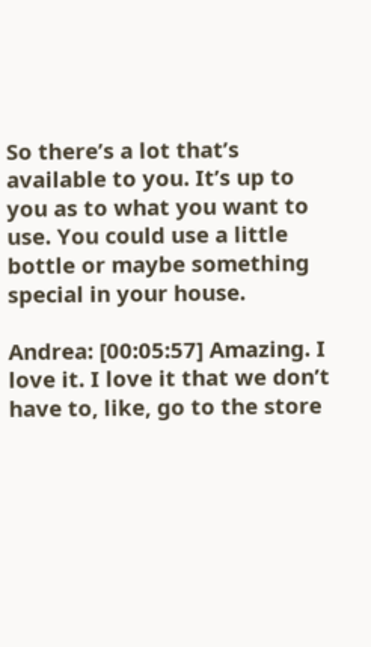So there’s a lot that’s available to you. It’s up to you as to what you want to use. You could use a little bottle or maybe something special in your house.

Andrea: [00:05:57] Amazing. I love it. I love it that we don’t have to, like, go to the store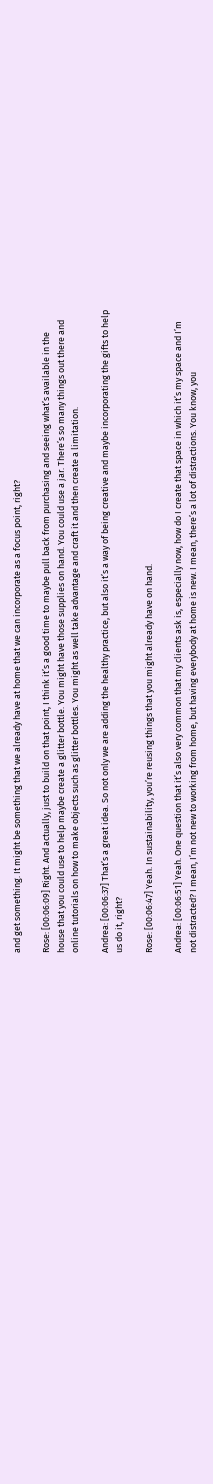and get something. It might be something that we already have at home that we can incorporate as a focus point, right?

Rose: [00:06:09] Right. And actually, just to build on that point, I think it’s a good time to maybe pull back from purchasing and seeing what’s available in the house that you could use to help maybe create a glitter bottle. You might have those supplies on hand. You could use a jar. There’s so many things out there and online tutorials on how to make objects such as glitter bottles. You might as well take advantage and craft it and then create a limitation.

Andrea: [00:06:37] That’s a great idea. So not only we are adding the healthy practice, but also it’s a way of being creative and maybe incorporating the gifts to help us do it, right?

Rose: [00:06:47] Yeah. In sustainability, you’re reusing things that you might already have on hand.

Andrea: [00:06:51] Yeah. One question that it’s also very common that my clients ask is, especially now, how do I create that space in which it’s my space and I’m not distracted? I mean, I’m not new to working from home, but having everybody at home is new. I mean, there’s a lot of distractions. You know, you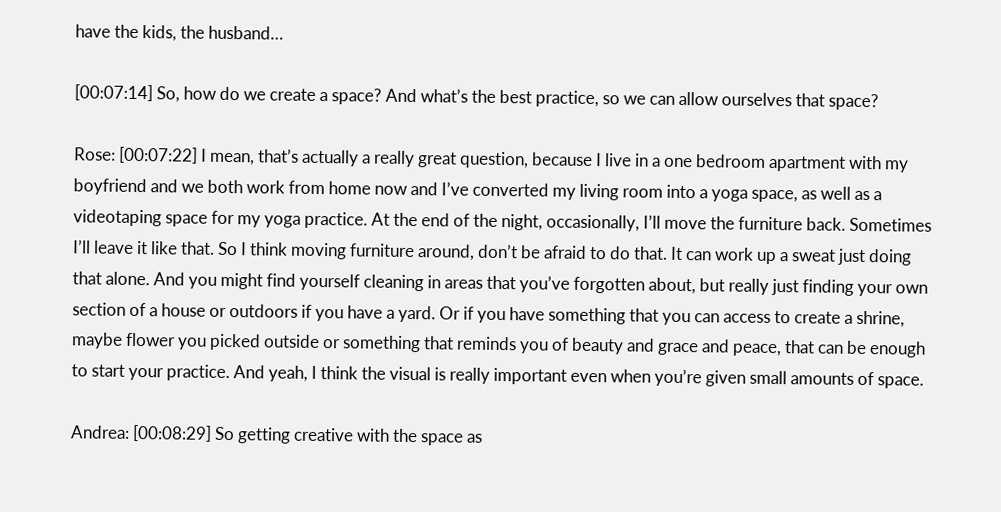have the kids, the husband…

[00:07:14] So, how do we create a space? And what’s the best practice, so we can allow ourselves that space?

Rose: [00:07:22] I mean, that’s actually a really great question, because I live in a one bedroom apartment with my boyfriend and we both work from home now and I’ve converted my living room into a yoga space, as well as a videotaping space for my yoga practice. At the end of the night, occasionally, I’ll move the furniture back. Sometimes I’ll leave it like that. So I think moving furniture around, don’t be afraid to do that. It can work up a sweat just doing that alone. And you might find yourself cleaning in areas that you’ve forgotten about, but really just finding your own section of a house or outdoors if you have a yard. Or if you have something that you can access to create a shrine, maybe flower you picked outside or something that reminds you of beauty and grace and peace, that can be enough to start your practice. And yeah, I think the visual is really important even when you’re given small amounts of space.

Andrea: [00:08:29] So getting creative with the space as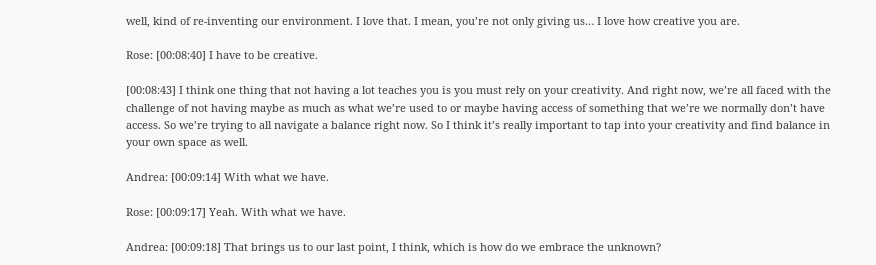well, kind of re-inventing our environment. I love that. I mean, you’re not only giving us… I love how creative you are.

Rose: [00:08:40] I have to be creative.

[00:08:43] I think one thing that not having a lot teaches you is you must rely on your creativity. And right now, we’re all faced with the challenge of not having maybe as much as what we’re used to or maybe having access of something that we’re we normally don’t have access. So we’re trying to all navigate a balance right now. So I think it’s really important to tap into your creativity and find balance in your own space as well.

Andrea: [00:09:14] With what we have.

Rose: [00:09:17] Yeah. With what we have.

Andrea: [00:09:18] That brings us to our last point, I think, which is how do we embrace the unknown?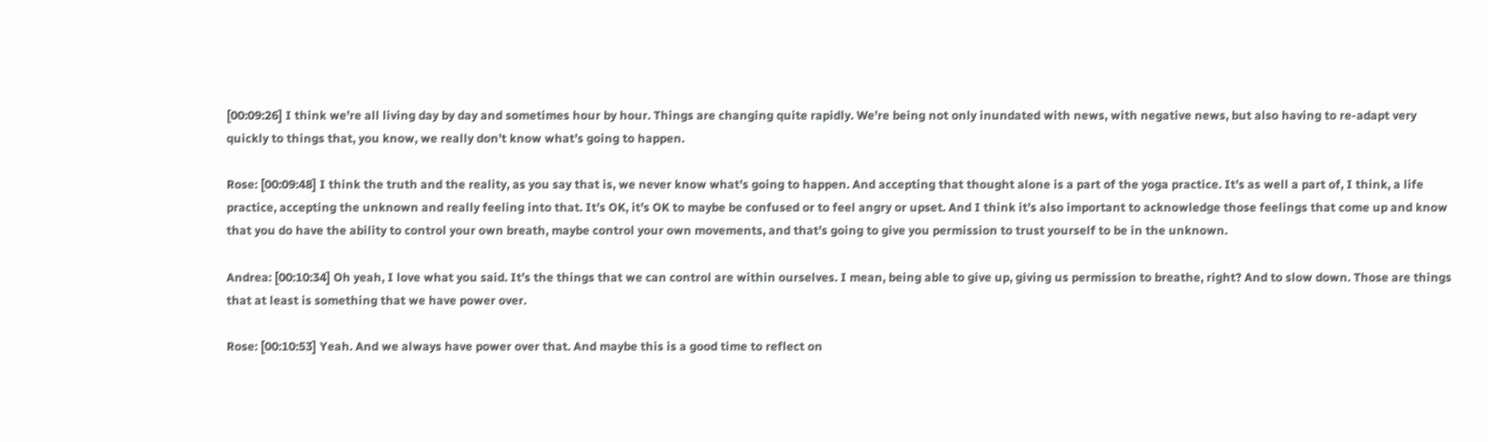[00:09:26] I think we’re all living day by day and sometimes hour by hour. Things are changing quite rapidly. We’re being not only inundated with news, with negative news, but also having to re-adapt very quickly to things that, you know, we really don’t know what’s going to happen.

Rose: [00:09:48] I think the truth and the reality, as you say that is, we never know what’s going to happen. And accepting that thought alone is a part of the yoga practice. It’s as well a part of, I think, a life practice, accepting the unknown and really feeling into that. It’s OK, it’s OK to maybe be confused or to feel angry or upset. And I think it’s also important to acknowledge those feelings that come up and know that you do have the ability to control your own breath, maybe control your own movements, and that’s going to give you permission to trust yourself to be in the unknown.

Andrea: [00:10:34] Oh yeah, I love what you said. It’s the things that we can control are within ourselves. I mean, being able to give up, giving us permission to breathe, right? And to slow down. Those are things that at least is something that we have power over.

Rose: [00:10:53] Yeah. And we always have power over that. And maybe this is a good time to reflect on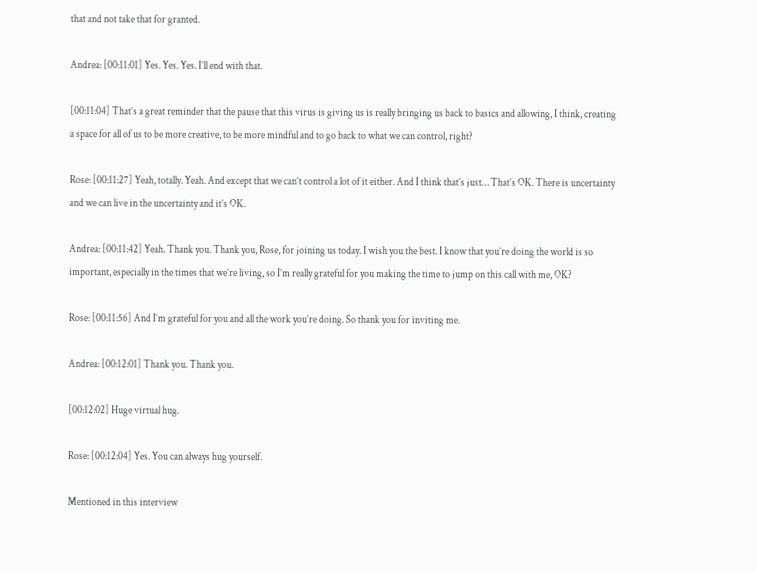that and not take that for granted.

Andrea: [00:11:01] Yes. Yes. Yes. I’ll end with that.

[00:11:04] That’s a great reminder that the pause that this virus is giving us is really bringing us back to basics and allowing, I think, creating a space for all of us to be more creative, to be more mindful and to go back to what we can control, right?

Rose: [00:11:27] Yeah, totally. Yeah. And except that we can’t control a lot of it either. And I think that’s just… That’s OK. There is uncertainty and we can live in the uncertainty and it’s OK.

Andrea: [00:11:42] Yeah. Thank you. Thank you, Rose, for joining us today. I wish you the best. I know that you’re doing the world is so important, especially in the times that we’re living, so I’m really grateful for you making the time to jump on this call with me, OK?

Rose: [00:11:56] And I’m grateful for you and all the work you’re doing. So thank you for inviting me.

Andrea: [00:12:01] Thank you. Thank you.

[00:12:02] Huge virtual hug.

Rose: [00:12:04] Yes. You can always hug yourself.

Mentioned in this interview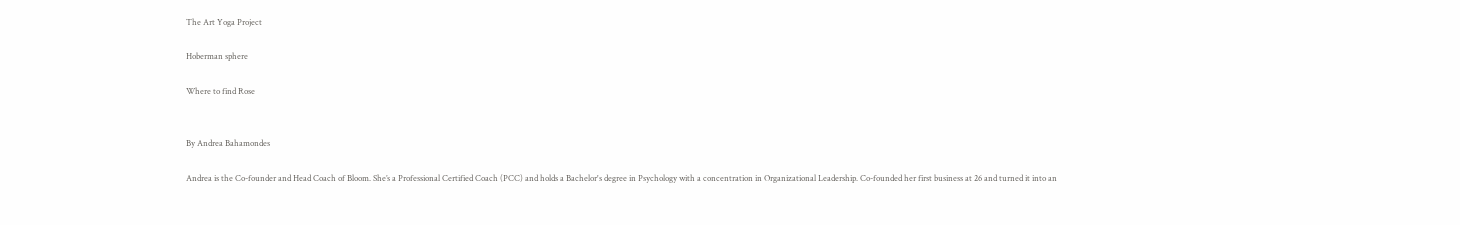The Art Yoga Project

Hoberman sphere

Where to find Rose


By Andrea Bahamondes

Andrea is the Co-founder and Head Coach of Bloom. She’s a Professional Certified Coach (PCC) and holds a Bachelor's degree in Psychology with a concentration in Organizational Leadership. Co-founded her first business at 26 and turned it into an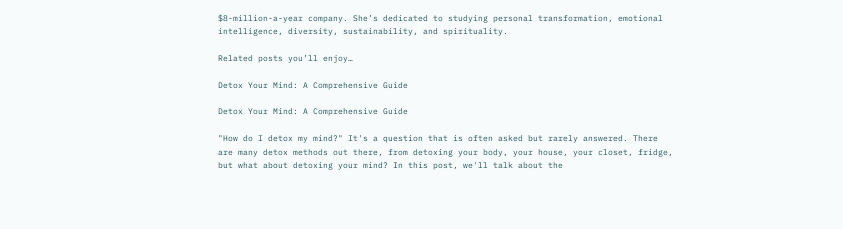$8-million-a-year company. She’s dedicated to studying personal transformation, emotional intelligence, diversity, sustainability, and spirituality.

Related posts you’ll enjoy…

Detox Your Mind: A Comprehensive Guide

Detox Your Mind: A Comprehensive Guide

"How do I detox my mind?" It's a question that is often asked but rarely answered. There are many detox methods out there, from detoxing your body, your house, your closet, fridge, but what about detoxing your mind? In this post, we'll talk about the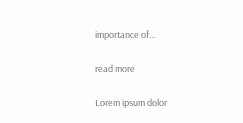importance of...

read more

Lorem ipsum dolor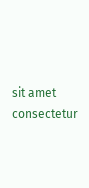sit amet consectetur